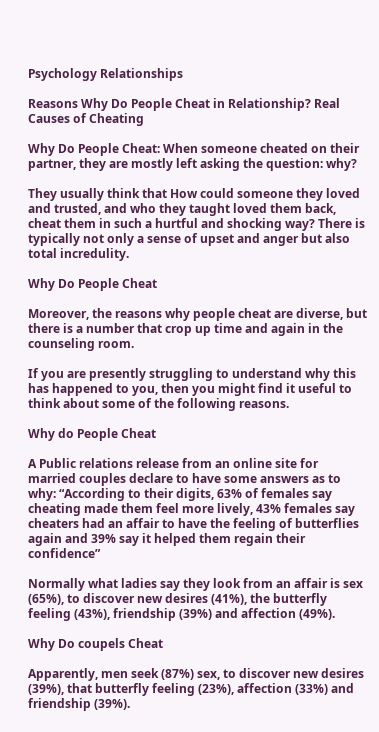Psychology Relationships

Reasons Why Do People Cheat in Relationship? Real Causes of Cheating

Why Do People Cheat: When someone cheated on their partner, they are mostly left asking the question: why?

They usually think that How could someone they loved and trusted, and who they taught loved them back, cheat them in such a hurtful and shocking way? There is typically not only a sense of upset and anger but also total incredulity.

Why Do People Cheat

Moreover, the reasons why people cheat are diverse, but there is a number that crop up time and again in the counseling room.

If you are presently struggling to understand why this has happened to you, then you might find it useful to think about some of the following reasons.

Why do People Cheat

A Public relations release from an online site for married couples declare to have some answers as to why: “According to their digits, 63% of females say cheating made them feel more lively, 43% females say cheaters had an affair to have the feeling of butterflies again and 39% say it helped them regain their confidence”

Normally what ladies say they look from an affair is sex (65%), to discover new desires (41%), the butterfly feeling (43%), friendship (39%) and affection (49%).

Why Do coupels Cheat

Apparently, men seek (87%) sex, to discover new desires (39%), that butterfly feeling (23%), affection (33%) and friendship (39%).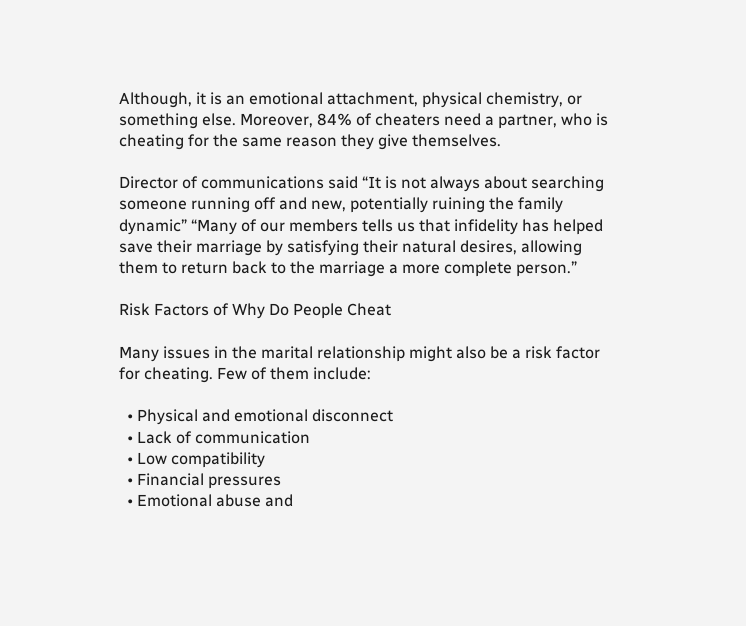Although, it is an emotional attachment, physical chemistry, or something else. Moreover, 84% of cheaters need a partner, who is cheating for the same reason they give themselves.

Director of communications said “It is not always about searching someone running off and new, potentially ruining the family dynamic” “Many of our members tells us that infidelity has helped save their marriage by satisfying their natural desires, allowing them to return back to the marriage a more complete person.”

Risk Factors of Why Do People Cheat

Many issues in the marital relationship might also be a risk factor for cheating. Few of them include:

  • Physical and emotional disconnect
  • Lack of communication
  • Low compatibility
  • Financial pressures
  • Emotional abuse and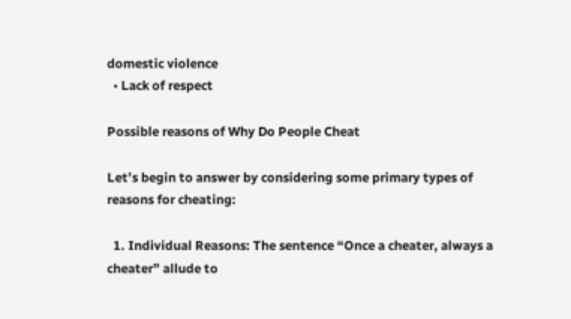domestic violence
  • Lack of respect

Possible reasons of Why Do People Cheat

Let’s begin to answer by considering some primary types of reasons for cheating:

  1. Individual Reasons: The sentence “Once a cheater, always a cheater” allude to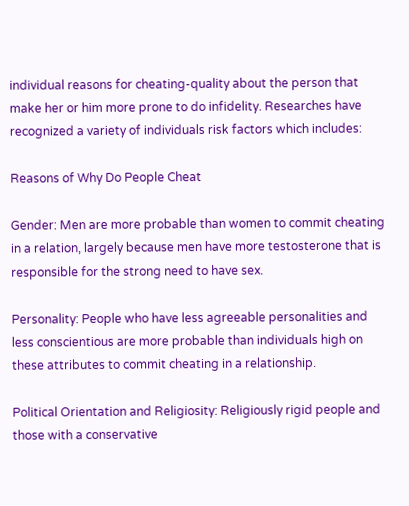individual reasons for cheating-quality about the person that make her or him more prone to do infidelity. Researches have recognized a variety of individuals risk factors which includes:

Reasons of Why Do People Cheat

Gender: Men are more probable than women to commit cheating in a relation, largely because men have more testosterone that is responsible for the strong need to have sex.

Personality: People who have less agreeable personalities and less conscientious are more probable than individuals high on these attributes to commit cheating in a relationship.

Political Orientation and Religiosity: Religiously rigid people and those with a conservative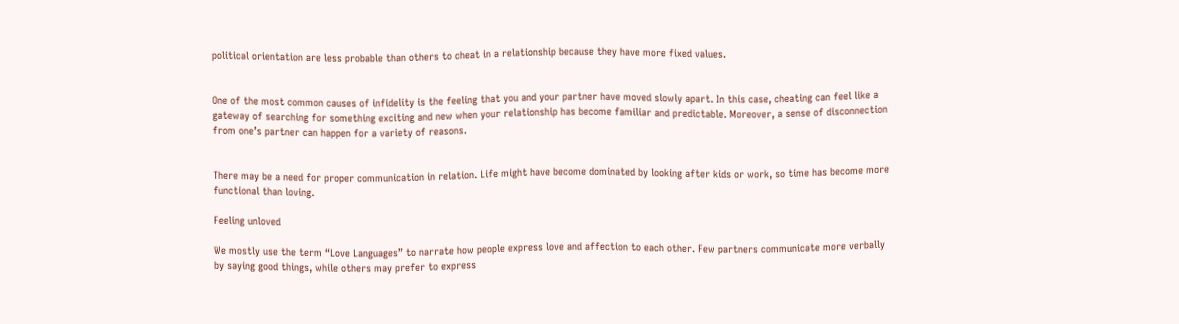political orientation are less probable than others to cheat in a relationship because they have more fixed values.


One of the most common causes of infidelity is the feeling that you and your partner have moved slowly apart. In this case, cheating can feel like a gateway of searching for something exciting and new when your relationship has become familiar and predictable. Moreover, a sense of disconnection from one’s partner can happen for a variety of reasons.


There may be a need for proper communication in relation. Life might have become dominated by looking after kids or work, so time has become more functional than loving.

Feeling unloved

We mostly use the term “Love Languages” to narrate how people express love and affection to each other. Few partners communicate more verbally by saying good things, while others may prefer to express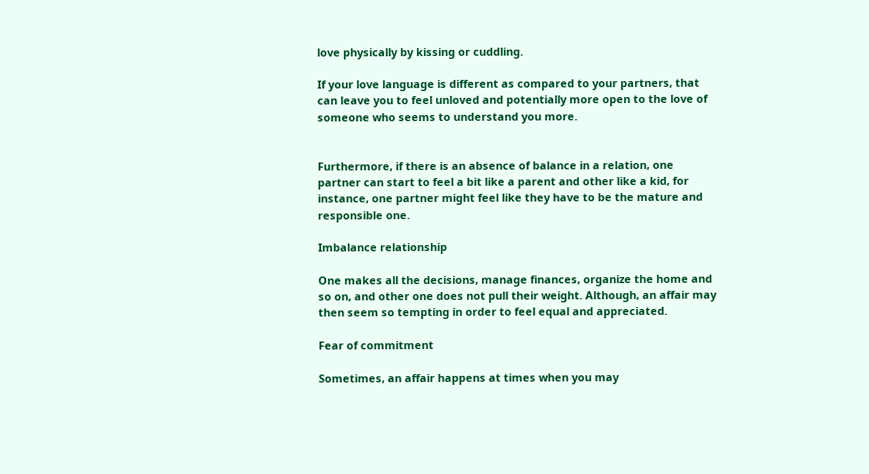love physically by kissing or cuddling.

If your love language is different as compared to your partners, that can leave you to feel unloved and potentially more open to the love of someone who seems to understand you more.


Furthermore, if there is an absence of balance in a relation, one partner can start to feel a bit like a parent and other like a kid, for instance, one partner might feel like they have to be the mature and responsible one.

Imbalance relationship

One makes all the decisions, manage finances, organize the home and so on, and other one does not pull their weight. Although, an affair may then seem so tempting in order to feel equal and appreciated.

Fear of commitment

Sometimes, an affair happens at times when you may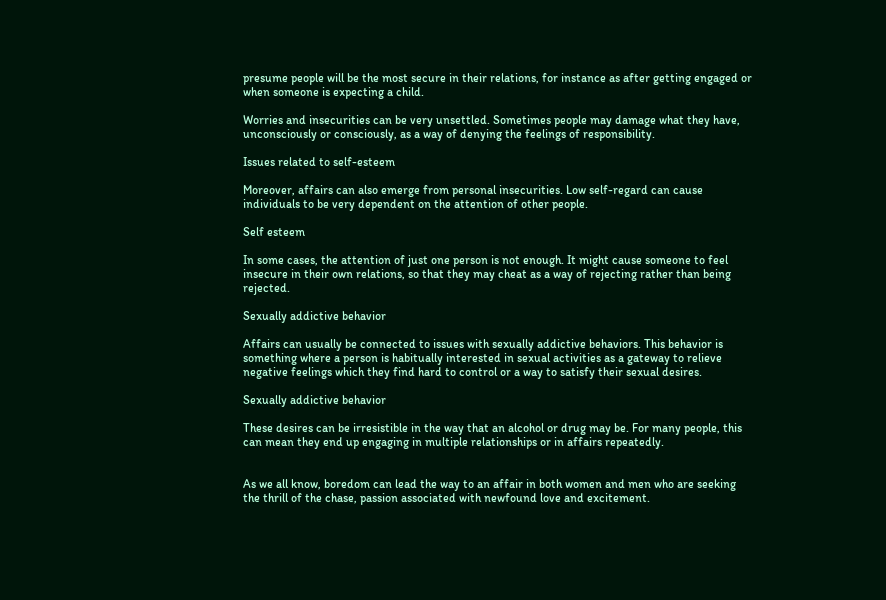presume people will be the most secure in their relations, for instance as after getting engaged or when someone is expecting a child.

Worries and insecurities can be very unsettled. Sometimes people may damage what they have, unconsciously or consciously, as a way of denying the feelings of responsibility.

Issues related to self-esteem

Moreover, affairs can also emerge from personal insecurities. Low self-regard can cause individuals to be very dependent on the attention of other people.

Self esteem

In some cases, the attention of just one person is not enough. It might cause someone to feel insecure in their own relations, so that they may cheat as a way of rejecting rather than being rejected.

Sexually addictive behavior

Affairs can usually be connected to issues with sexually addictive behaviors. This behavior is something where a person is habitually interested in sexual activities as a gateway to relieve negative feelings which they find hard to control or a way to satisfy their sexual desires.

Sexually addictive behavior

These desires can be irresistible in the way that an alcohol or drug may be. For many people, this can mean they end up engaging in multiple relationships or in affairs repeatedly.


As we all know, boredom can lead the way to an affair in both women and men who are seeking the thrill of the chase, passion associated with newfound love and excitement.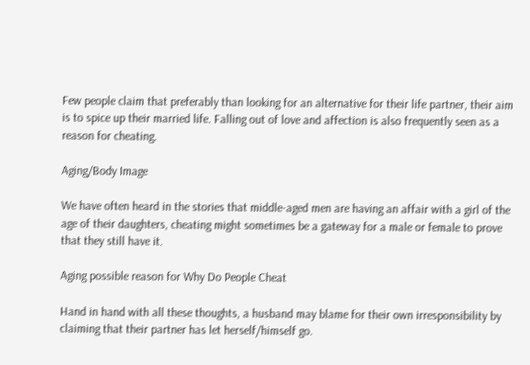Few people claim that preferably than looking for an alternative for their life partner, their aim is to spice up their married life. Falling out of love and affection is also frequently seen as a reason for cheating.

Aging/Body Image

We have often heard in the stories that middle-aged men are having an affair with a girl of the age of their daughters, cheating might sometimes be a gateway for a male or female to prove that they still have it.

Aging possible reason for Why Do People Cheat

Hand in hand with all these thoughts, a husband may blame for their own irresponsibility by claiming that their partner has let herself/himself go.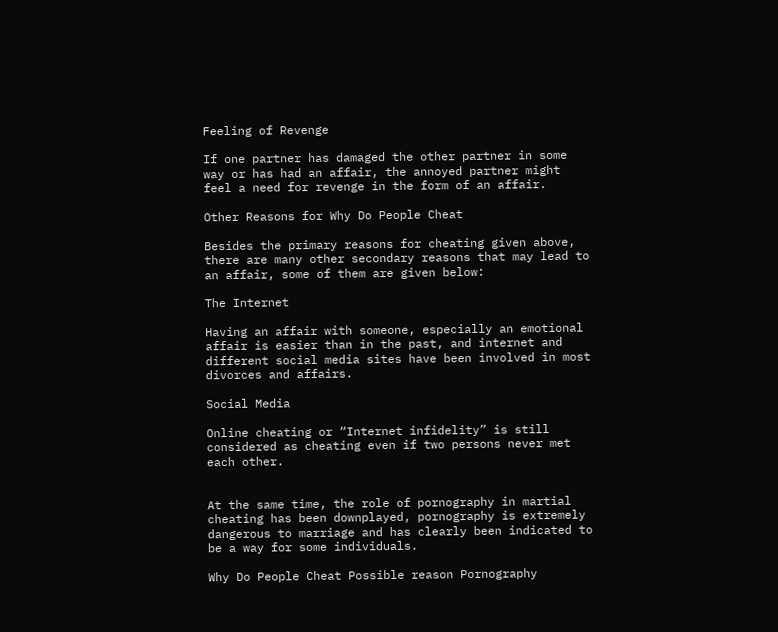Feeling of Revenge

If one partner has damaged the other partner in some way or has had an affair, the annoyed partner might feel a need for revenge in the form of an affair.

Other Reasons for Why Do People Cheat

Besides the primary reasons for cheating given above, there are many other secondary reasons that may lead to an affair, some of them are given below:

The Internet

Having an affair with someone, especially an emotional affair is easier than in the past, and internet and different social media sites have been involved in most divorces and affairs.

Social Media

Online cheating or “Internet infidelity” is still considered as cheating even if two persons never met each other.


At the same time, the role of pornography in martial cheating has been downplayed, pornography is extremely dangerous to marriage and has clearly been indicated to be a way for some individuals.

Why Do People Cheat Possible reason Pornography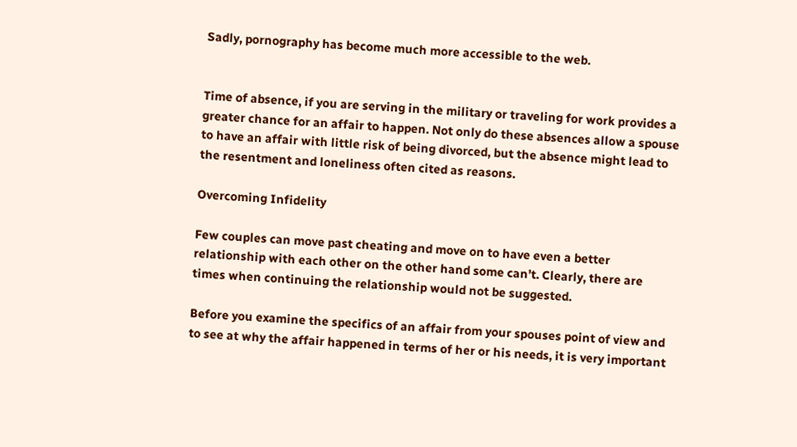Sadly, pornography has become much more accessible to the web.


Time of absence, if you are serving in the military or traveling for work provides a greater chance for an affair to happen. Not only do these absences allow a spouse to have an affair with little risk of being divorced, but the absence might lead to the resentment and loneliness often cited as reasons.

Overcoming Infidelity

Few couples can move past cheating and move on to have even a better relationship with each other on the other hand some can’t. Clearly, there are times when continuing the relationship would not be suggested.

Before you examine the specifics of an affair from your spouses point of view and to see at why the affair happened in terms of her or his needs, it is very important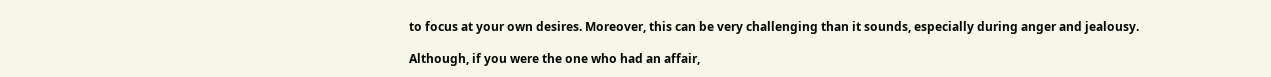to focus at your own desires. Moreover, this can be very challenging than it sounds, especially during anger and jealousy.

Although, if you were the one who had an affair,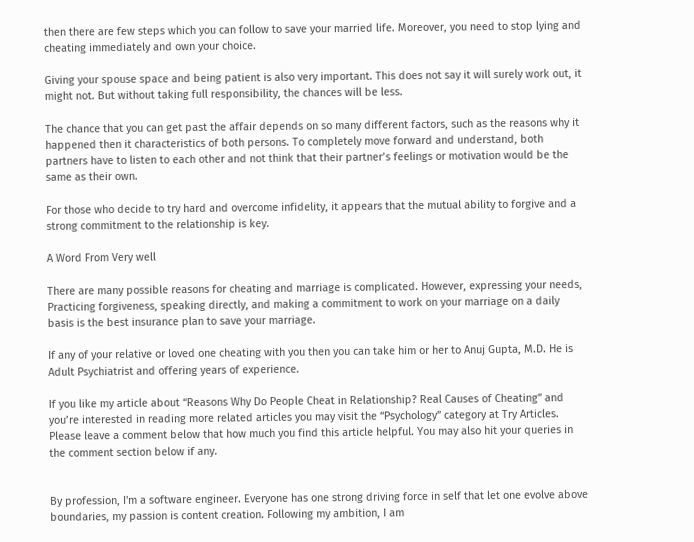then there are few steps which you can follow to save your married life. Moreover, you need to stop lying and cheating immediately and own your choice.

Giving your spouse space and being patient is also very important. This does not say it will surely work out, it might not. But without taking full responsibility, the chances will be less.

The chance that you can get past the affair depends on so many different factors, such as the reasons why it happened then it characteristics of both persons. To completely move forward and understand, both partners have to listen to each other and not think that their partner’s feelings or motivation would be the same as their own.

For those who decide to try hard and overcome infidelity, it appears that the mutual ability to forgive and a strong commitment to the relationship is key.

A Word From Very well

There are many possible reasons for cheating and marriage is complicated. However, expressing your needs, Practicing forgiveness, speaking directly, and making a commitment to work on your marriage on a daily basis is the best insurance plan to save your marriage.

If any of your relative or loved one cheating with you then you can take him or her to Anuj Gupta, M.D. He is Adult Psychiatrist and offering years of experience.

If you like my article about “Reasons Why Do People Cheat in Relationship? Real Causes of Cheating” and you’re interested in reading more related articles you may visit the “Psychology” category at Try Articles. Please leave a comment below that how much you find this article helpful. You may also hit your queries in the comment section below if any.


By profession, I'm a software engineer. Everyone has one strong driving force in self that let one evolve above boundaries, my passion is content creation. Following my ambition, I am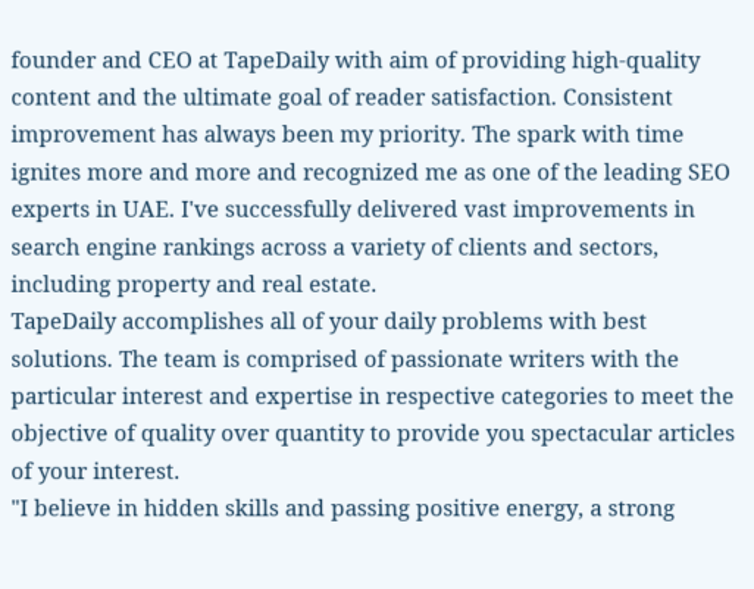founder and CEO at TapeDaily with aim of providing high-quality content and the ultimate goal of reader satisfaction. Consistent improvement has always been my priority. The spark with time ignites more and more and recognized me as one of the leading SEO experts in UAE. I've successfully delivered vast improvements in search engine rankings across a variety of clients and sectors, including property and real estate.
TapeDaily accomplishes all of your daily problems with best solutions. The team is comprised of passionate writers with the particular interest and expertise in respective categories to meet the objective of quality over quantity to provide you spectacular articles of your interest.
"I believe in hidden skills and passing positive energy, a strong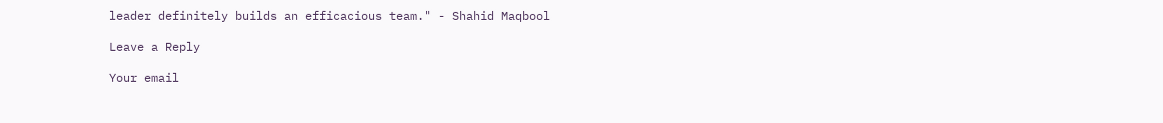leader definitely builds an efficacious team." - Shahid Maqbool

Leave a Reply

Your email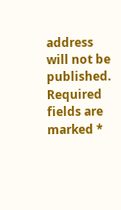address will not be published. Required fields are marked *